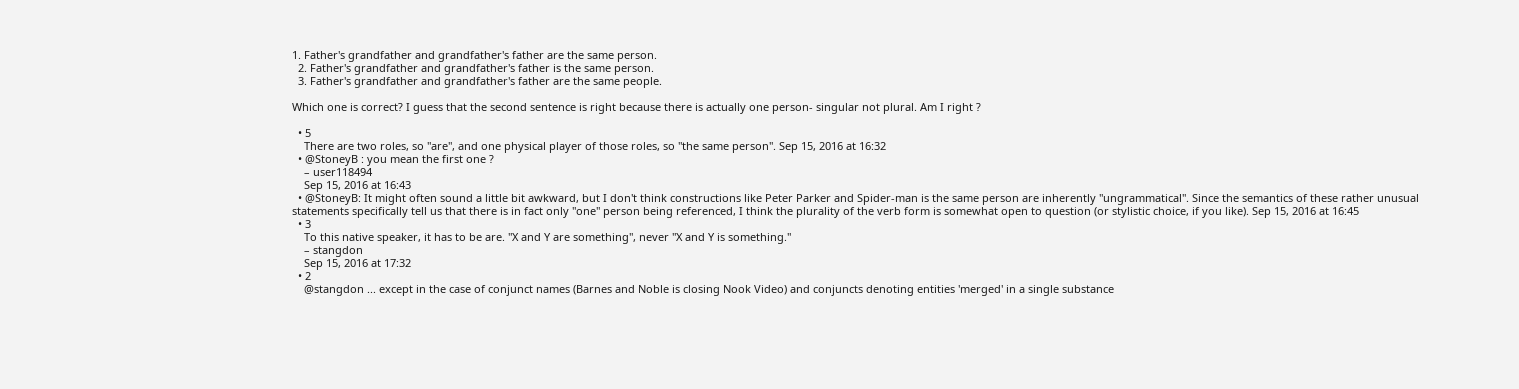1. Father's grandfather and grandfather's father are the same person.
  2. Father's grandfather and grandfather's father is the same person.
  3. Father's grandfather and grandfather's father are the same people.

Which one is correct? I guess that the second sentence is right because there is actually one person- singular not plural. Am I right ?

  • 5
    There are two roles, so "are", and one physical player of those roles, so "the same person". Sep 15, 2016 at 16:32
  • @StoneyB : you mean the first one ?
    – user118494
    Sep 15, 2016 at 16:43
  • @StoneyB: It might often sound a little bit awkward, but I don't think constructions like Peter Parker and Spider-man is the same person are inherently "ungrammatical". Since the semantics of these rather unusual statements specifically tell us that there is in fact only "one" person being referenced, I think the plurality of the verb form is somewhat open to question (or stylistic choice, if you like). Sep 15, 2016 at 16:45
  • 3
    To this native speaker, it has to be are. "X and Y are something", never "X and Y is something."
    – stangdon
    Sep 15, 2016 at 17:32
  • 2
    @stangdon ... except in the case of conjunct names (Barnes and Noble is closing Nook Video) and conjuncts denoting entities 'merged' in a single substance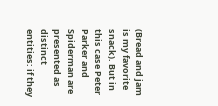(Bread and jam is my favorite snack). But in this case Peter Parker and Spiderman are presented as distinct entities: if they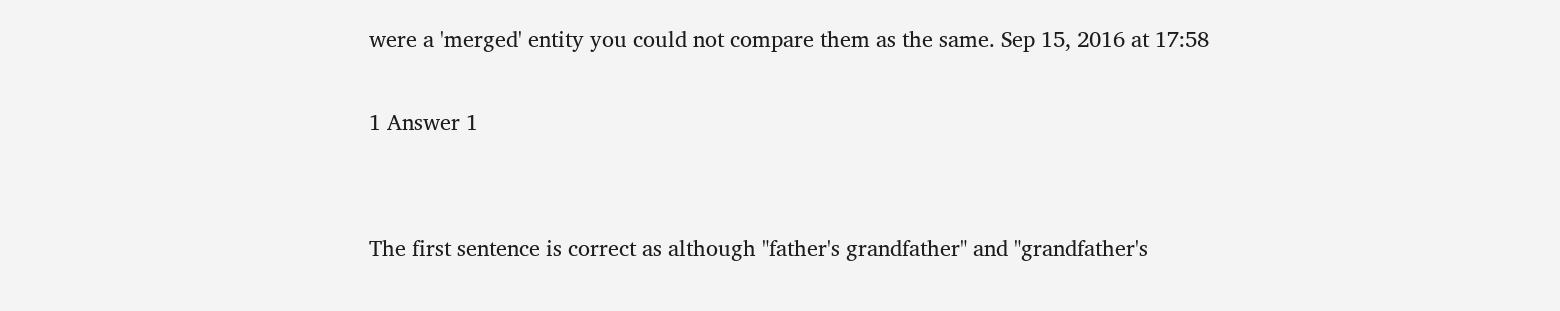were a 'merged' entity you could not compare them as the same. Sep 15, 2016 at 17:58

1 Answer 1


The first sentence is correct as although "father's grandfather" and "grandfather's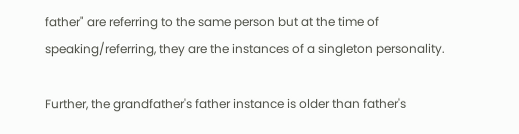father" are referring to the same person but at the time of speaking/referring, they are the instances of a singleton personality.

Further, the grandfather's father instance is older than father's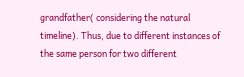grandfather( considering the natural timeline). Thus, due to different instances of the same person for two different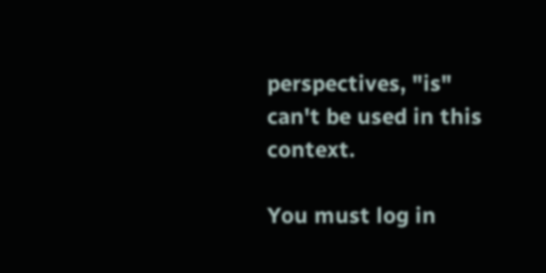perspectives, "is" can't be used in this context.

You must log in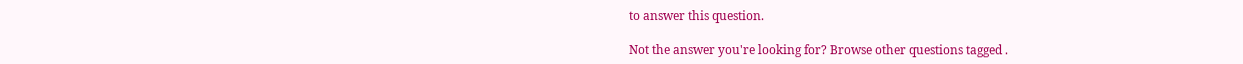to answer this question.

Not the answer you're looking for? Browse other questions tagged .